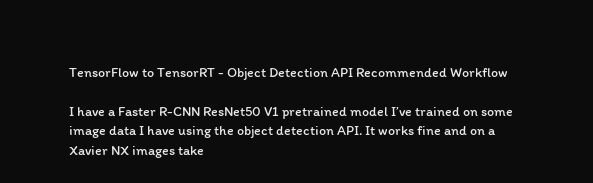TensorFlow to TensorRT - Object Detection API Recommended Workflow

I have a Faster R-CNN ResNet50 V1 pretrained model I’ve trained on some image data I have using the object detection API. It works fine and on a Xavier NX images take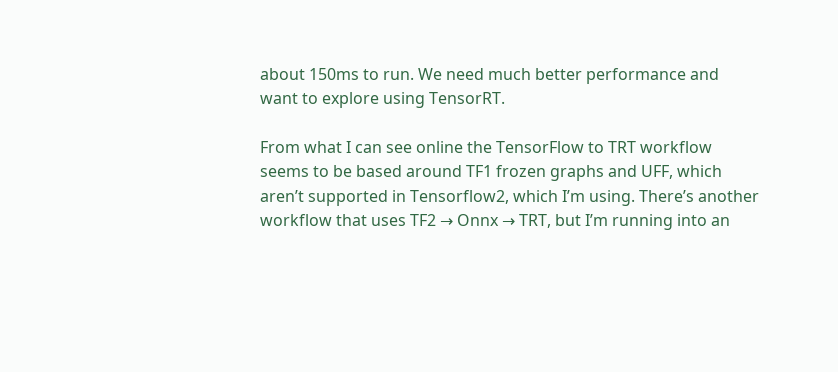about 150ms to run. We need much better performance and want to explore using TensorRT.

From what I can see online the TensorFlow to TRT workflow seems to be based around TF1 frozen graphs and UFF, which aren’t supported in Tensorflow2, which I’m using. There’s another workflow that uses TF2 → Onnx → TRT, but I’m running into an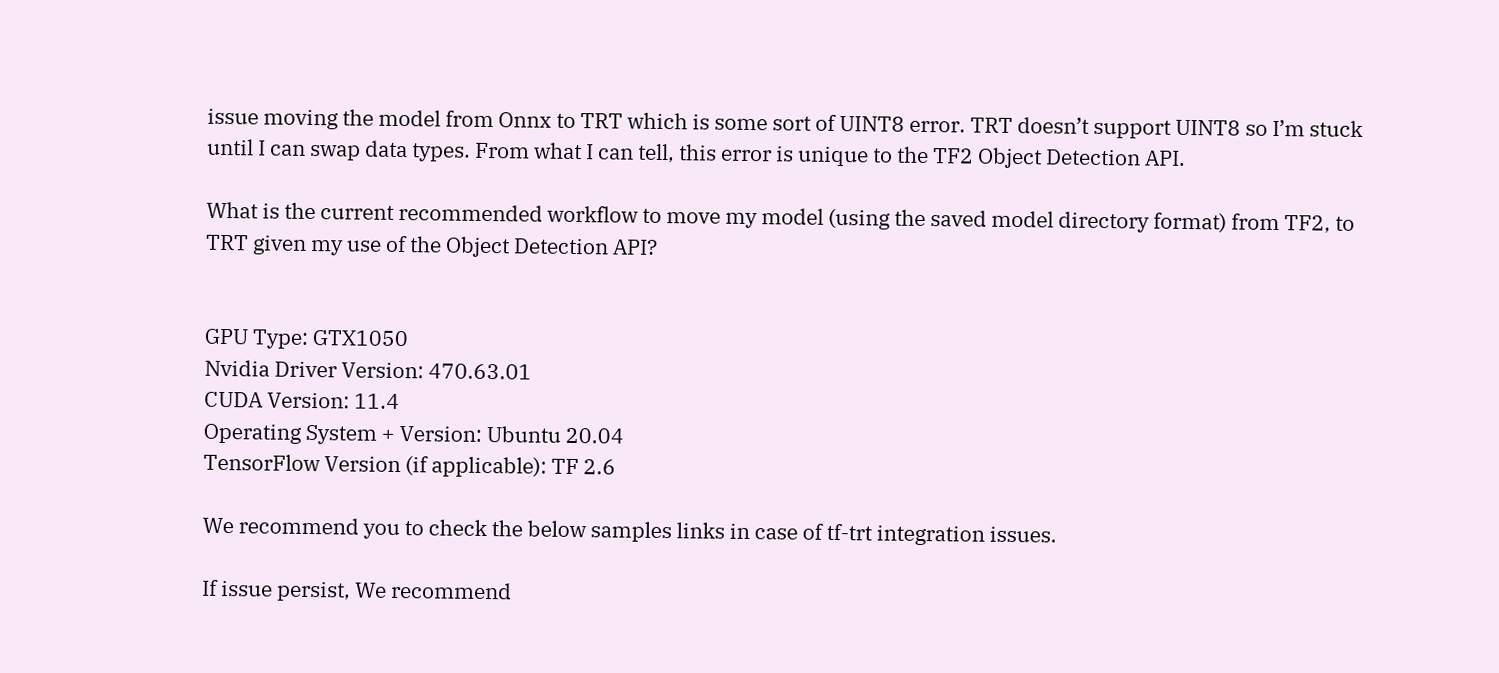issue moving the model from Onnx to TRT which is some sort of UINT8 error. TRT doesn’t support UINT8 so I’m stuck until I can swap data types. From what I can tell, this error is unique to the TF2 Object Detection API.

What is the current recommended workflow to move my model (using the saved model directory format) from TF2, to TRT given my use of the Object Detection API?


GPU Type: GTX1050
Nvidia Driver Version: 470.63.01
CUDA Version: 11.4
Operating System + Version: Ubuntu 20.04
TensorFlow Version (if applicable): TF 2.6

We recommend you to check the below samples links in case of tf-trt integration issues.

If issue persist, We recommend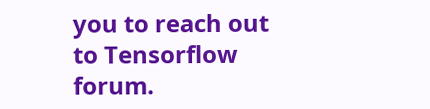you to reach out to Tensorflow forum.